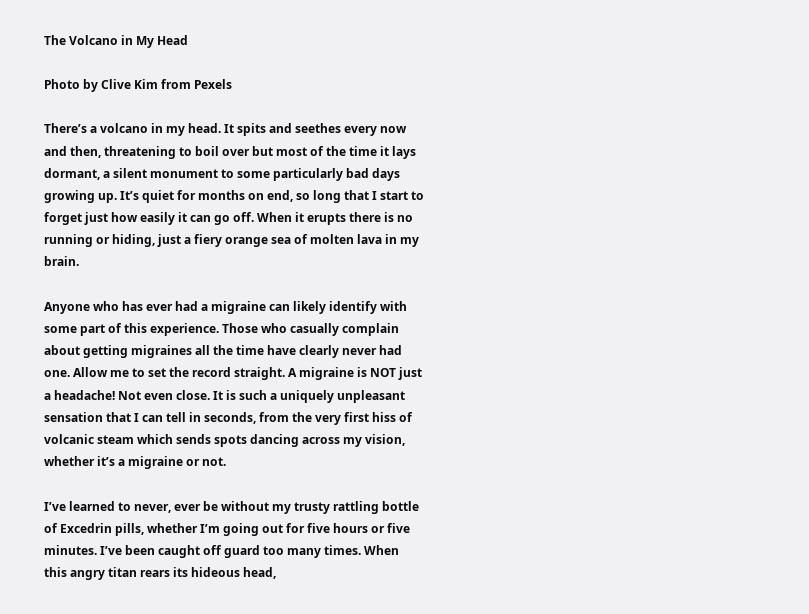The Volcano in My Head

Photo by Clive Kim from Pexels

There’s a volcano in my head. It spits and seethes every now and then, threatening to boil over but most of the time it lays dormant, a silent monument to some particularly bad days growing up. It’s quiet for months on end, so long that I start to forget just how easily it can go off. When it erupts there is no running or hiding, just a fiery orange sea of molten lava in my brain.

Anyone who has ever had a migraine can likely identify with some part of this experience. Those who casually complain about getting migraines all the time have clearly never had one. Allow me to set the record straight. A migraine is NOT just a headache! Not even close. It is such a uniquely unpleasant sensation that I can tell in seconds, from the very first hiss of volcanic steam which sends spots dancing across my vision, whether it’s a migraine or not.

I’ve learned to never, ever be without my trusty rattling bottle of Excedrin pills, whether I’m going out for five hours or five minutes. I’ve been caught off guard too many times. When this angry titan rears its hideous head,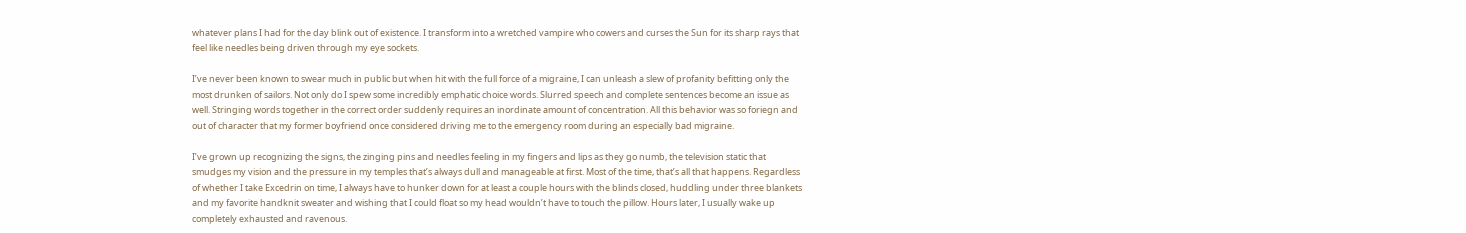whatever plans I had for the day blink out of existence. I transform into a wretched vampire who cowers and curses the Sun for its sharp rays that feel like needles being driven through my eye sockets.

I’ve never been known to swear much in public but when hit with the full force of a migraine, I can unleash a slew of profanity befitting only the most drunken of sailors. Not only do I spew some incredibly emphatic choice words. Slurred speech and complete sentences become an issue as well. Stringing words together in the correct order suddenly requires an inordinate amount of concentration. All this behavior was so foriegn and out of character that my former boyfriend once considered driving me to the emergency room during an especially bad migraine.

I’ve grown up recognizing the signs, the zinging pins and needles feeling in my fingers and lips as they go numb, the television static that smudges my vision and the pressure in my temples that’s always dull and manageable at first. Most of the time, that’s all that happens. Regardless of whether I take Excedrin on time, I always have to hunker down for at least a couple hours with the blinds closed, huddling under three blankets and my favorite handknit sweater and wishing that I could float so my head wouldn’t have to touch the pillow. Hours later, I usually wake up completely exhausted and ravenous.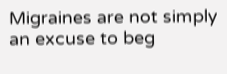Migraines are not simply an excuse to beg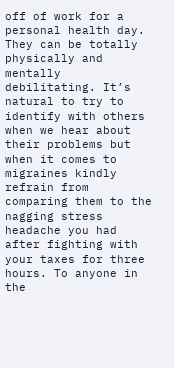off of work for a personal health day. They can be totally physically and mentally debilitating. It’s natural to try to identify with others when we hear about their problems but when it comes to migraines kindly refrain from comparing them to the nagging stress headache you had after fighting with your taxes for three hours. To anyone in the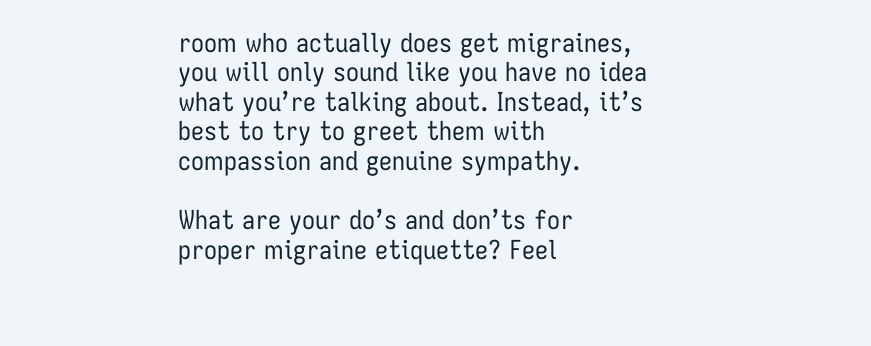room who actually does get migraines, you will only sound like you have no idea what you’re talking about. Instead, it’s best to try to greet them with compassion and genuine sympathy.

What are your do’s and don’ts for proper migraine etiquette? Feel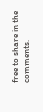free to share in the comments.